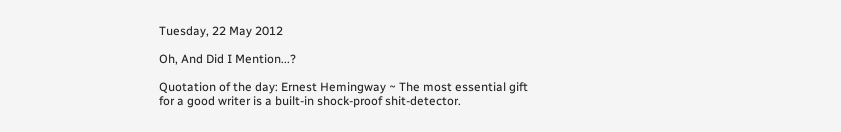Tuesday, 22 May 2012

Oh, And Did I Mention...?

Quotation of the day: Ernest Hemingway ~ The most essential gift for a good writer is a built-in shock-proof shit-detector.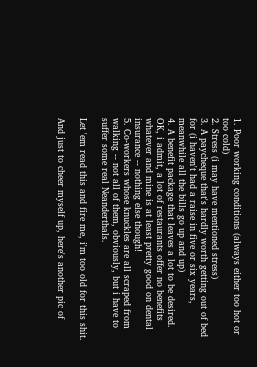1. Poor working conditions (always either too hot or too cold)
2. Stress (i may have mentioned stress)
3. A paycheque that's hardly worth getting out of bed for (i haven't had a raise in five or six years, meanwhile all the bills go up and up)
4. A benefit package that leaves a lot to be desired.  OK, i admit, a lot of restaurants offer no benefits whatever and mine is at least pretty good on dental insurance -- nothing else though!
5. Co-workers whose knuckles are all scraped from walking -- not all of them, obviously, but i have to suffer some real Neanderthals.

Let 'em read this and fire me, i'm too old for this shit.

And just to cheer myself up, here's another pic of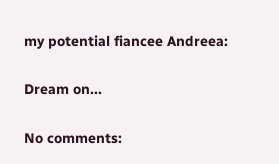my potential fiancee Andreea:

Dream on...

No comments: